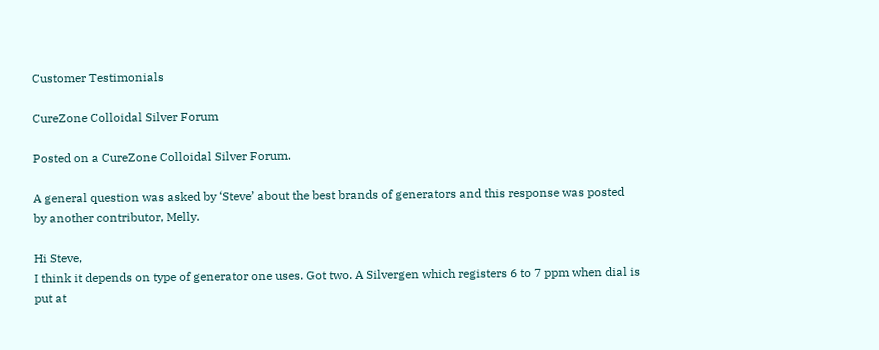Customer Testimonials

CureZone Colloidal Silver Forum

Posted on a CureZone Colloidal Silver Forum.

A general question was asked by ‘Steve’ about the best brands of generators and this response was posted by another contributor, Melly.

Hi Steve,
I think it depends on type of generator one uses. Got two. A Silvergen which registers 6 to 7 ppm when dial is put at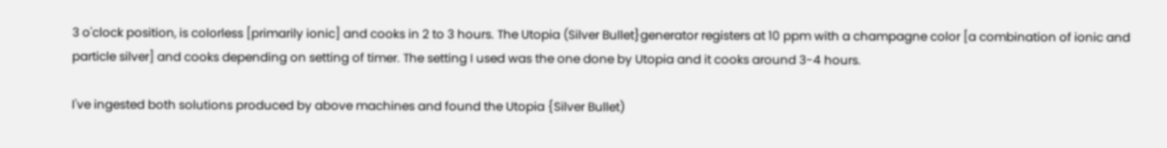3 o'clock position, is colorless [primarily ionic] and cooks in 2 to 3 hours. The Utopia (Silver Bullet}generator registers at 10 ppm with a champagne color [a combination of ionic and particle silver] and cooks depending on setting of timer. The setting I used was the one done by Utopia and it cooks around 3-4 hours.

I've ingested both solutions produced by above machines and found the Utopia {Silver Bullet)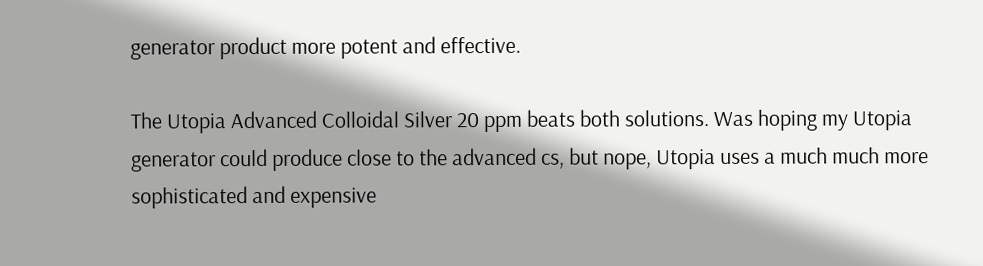generator product more potent and effective.

The Utopia Advanced Colloidal Silver 20 ppm beats both solutions. Was hoping my Utopia generator could produce close to the advanced cs, but nope, Utopia uses a much much more sophisticated and expensive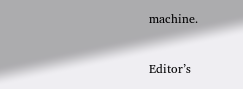machine.


Editor’s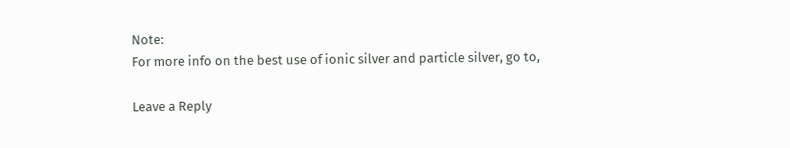Note:
For more info on the best use of ionic silver and particle silver, go to,

Leave a Reply